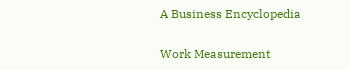A Business Encyclopedia

Work Measurement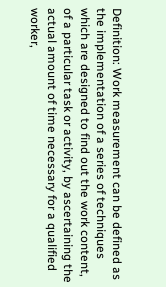Definition: Work measurement can be defined as the implementation of a series of techniques which are designed to find out the work content, of a particular task or activity, by ascertaining the actual amount of time necessary for a qualified worker,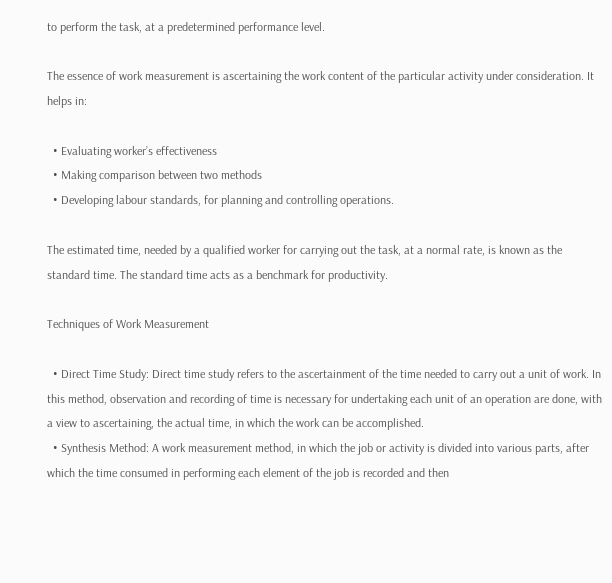to perform the task, at a predetermined performance level.

The essence of work measurement is ascertaining the work content of the particular activity under consideration. It helps in:

  • Evaluating worker’s effectiveness
  • Making comparison between two methods
  • Developing labour standards, for planning and controlling operations.

The estimated time, needed by a qualified worker for carrying out the task, at a normal rate, is known as the standard time. The standard time acts as a benchmark for productivity.

Techniques of Work Measurement

  • Direct Time Study: Direct time study refers to the ascertainment of the time needed to carry out a unit of work. In this method, observation and recording of time is necessary for undertaking each unit of an operation are done, with a view to ascertaining, the actual time, in which the work can be accomplished.
  • Synthesis Method: A work measurement method, in which the job or activity is divided into various parts, after which the time consumed in performing each element of the job is recorded and then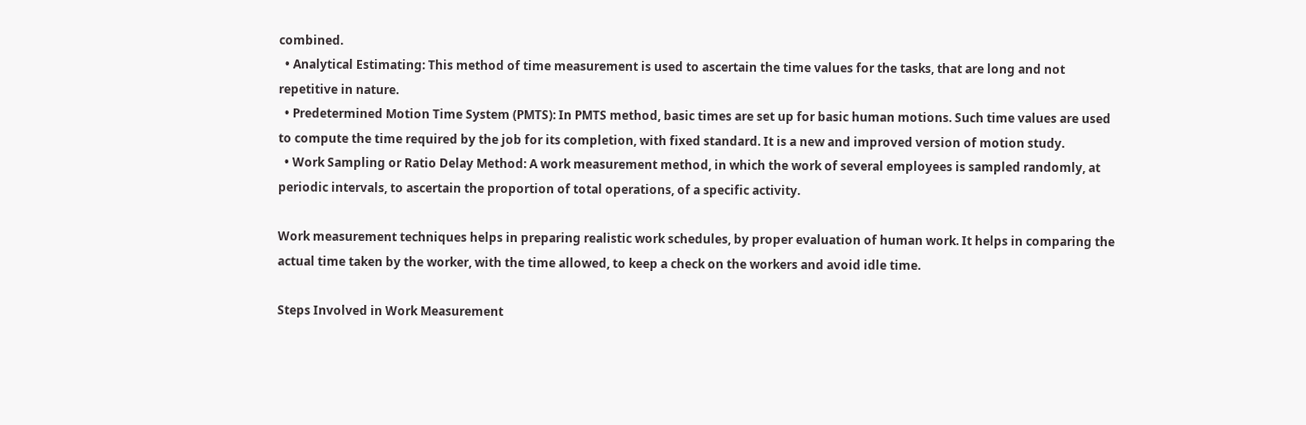combined.
  • Analytical Estimating: This method of time measurement is used to ascertain the time values for the tasks, that are long and not repetitive in nature.
  • Predetermined Motion Time System (PMTS): In PMTS method, basic times are set up for basic human motions. Such time values are used to compute the time required by the job for its completion, with fixed standard. It is a new and improved version of motion study.
  • Work Sampling or Ratio Delay Method: A work measurement method, in which the work of several employees is sampled randomly, at periodic intervals, to ascertain the proportion of total operations, of a specific activity.

Work measurement techniques helps in preparing realistic work schedules, by proper evaluation of human work. It helps in comparing the actual time taken by the worker, with the time allowed, to keep a check on the workers and avoid idle time.

Steps Involved in Work Measurement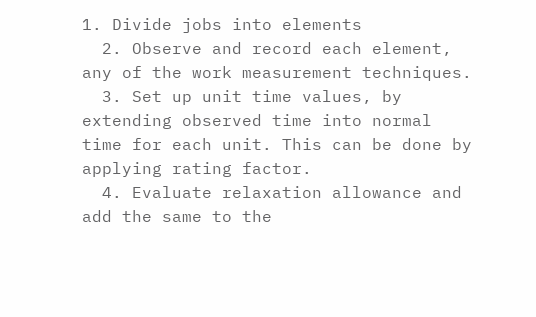1. Divide jobs into elements
  2. Observe and record each element, any of the work measurement techniques.
  3. Set up unit time values, by extending observed time into normal time for each unit. This can be done by applying rating factor.
  4. Evaluate relaxation allowance and add the same to the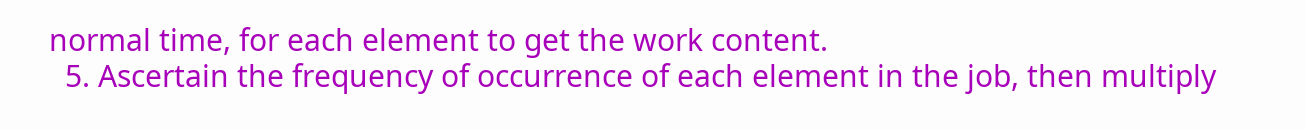normal time, for each element to get the work content.
  5. Ascertain the frequency of occurrence of each element in the job, then multiply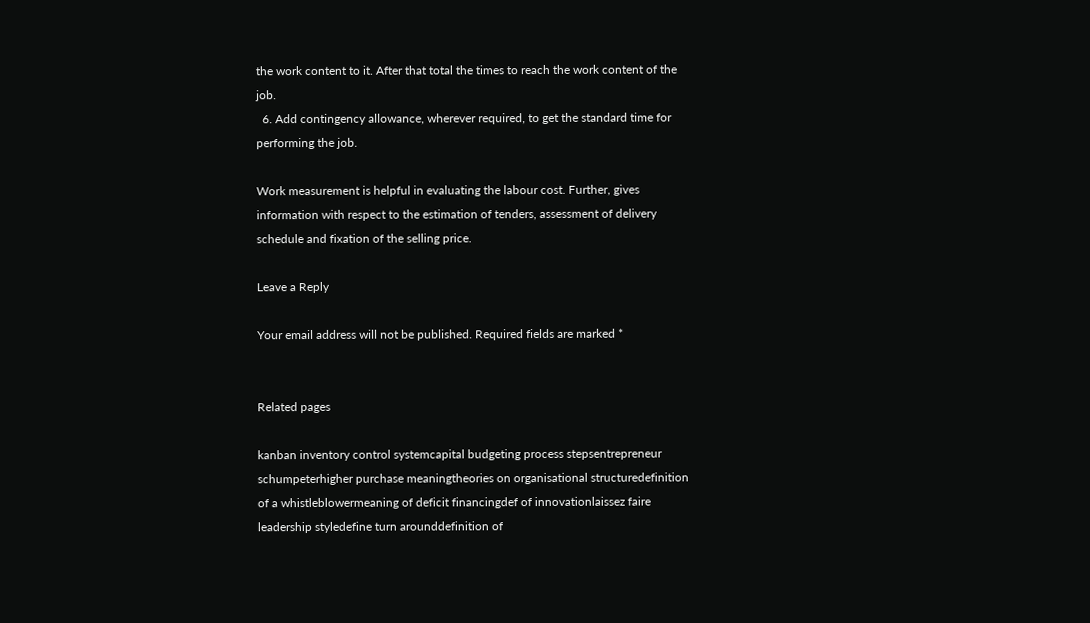the work content to it. After that total the times to reach the work content of the job.
  6. Add contingency allowance, wherever required, to get the standard time for performing the job.

Work measurement is helpful in evaluating the labour cost. Further, gives information with respect to the estimation of tenders, assessment of delivery schedule and fixation of the selling price.

Leave a Reply

Your email address will not be published. Required fields are marked *


Related pages

kanban inventory control systemcapital budgeting process stepsentrepreneur schumpeterhigher purchase meaningtheories on organisational structuredefinition of a whistleblowermeaning of deficit financingdef of innovationlaissez faire leadership styledefine turn arounddefinition of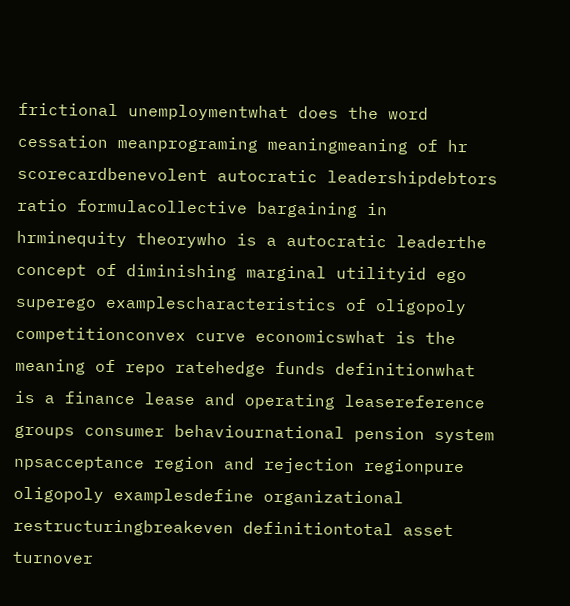frictional unemploymentwhat does the word cessation meanprograming meaningmeaning of hr scorecardbenevolent autocratic leadershipdebtors ratio formulacollective bargaining in hrminequity theorywho is a autocratic leaderthe concept of diminishing marginal utilityid ego superego examplescharacteristics of oligopoly competitionconvex curve economicswhat is the meaning of repo ratehedge funds definitionwhat is a finance lease and operating leasereference groups consumer behaviournational pension system npsacceptance region and rejection regionpure oligopoly examplesdefine organizational restructuringbreakeven definitiontotal asset turnover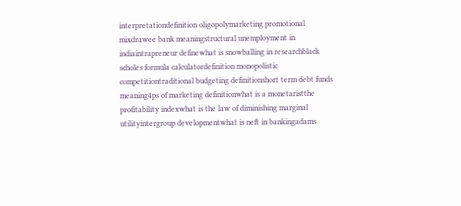interpretationdefinition oligopolymarketing promotional mixdrawee bank meaningstructural unemployment in indiaintrapreneur definewhat is snowballing in researchblack scholes formula calculatordefinition monopolistic competitiontraditional budgeting definitionshort term debt funds meaning4ps of marketing definitionwhat is a monetaristthe profitability indexwhat is the law of diminishing marginal utilityintergroup developmentwhat is neft in bankingadams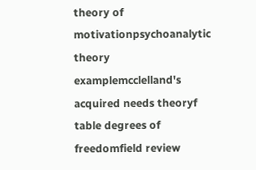theory of motivationpsychoanalytic theory examplemcclelland's acquired needs theoryf table degrees of freedomfield review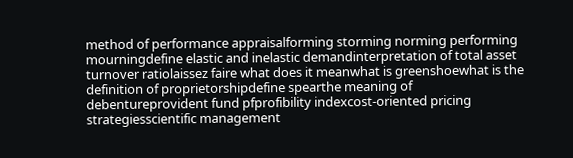method of performance appraisalforming storming norming performing mourningdefine elastic and inelastic demandinterpretation of total asset turnover ratiolaissez faire what does it meanwhat is greenshoewhat is the definition of proprietorshipdefine spearthe meaning of debentureprovident fund pfprofibility indexcost-oriented pricing strategiesscientific management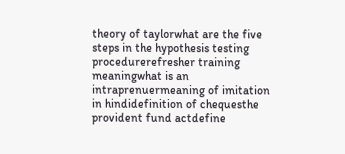theory of taylorwhat are the five steps in the hypothesis testing procedurerefresher training meaningwhat is an intraprenuermeaning of imitation in hindidefinition of chequesthe provident fund actdefine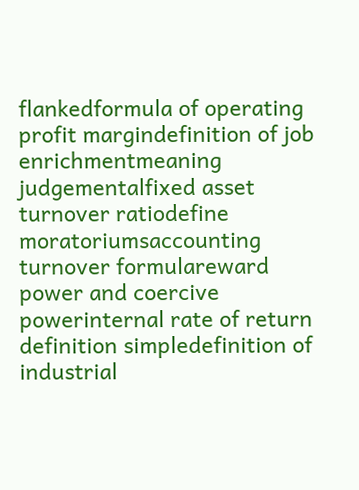flankedformula of operating profit margindefinition of job enrichmentmeaning judgementalfixed asset turnover ratiodefine moratoriumsaccounting turnover formulareward power and coercive powerinternal rate of return definition simpledefinition of industrial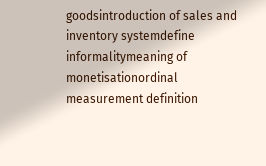goodsintroduction of sales and inventory systemdefine informalitymeaning of monetisationordinal measurement definition